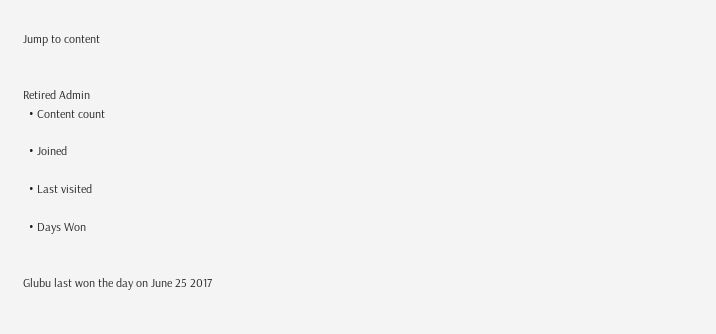Jump to content


Retired Admin
  • Content count

  • Joined

  • Last visited

  • Days Won


Glubu last won the day on June 25 2017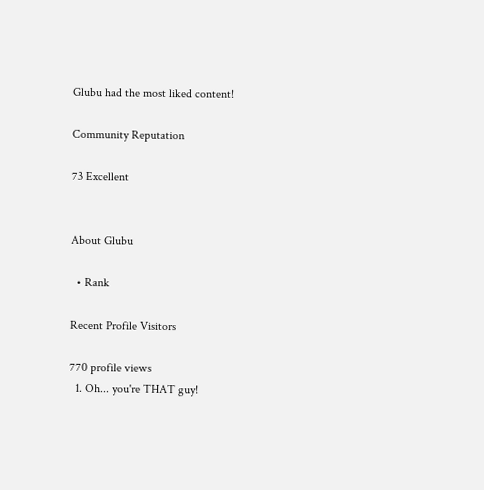Glubu had the most liked content!

Community Reputation

73 Excellent


About Glubu

  • Rank

Recent Profile Visitors

770 profile views
  1. Oh... you're THAT guy!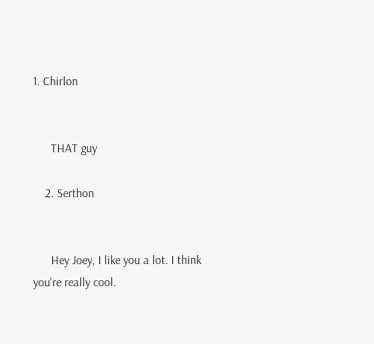1. Chirlon


      THAT guy

    2. Serthon


      Hey Joey, I like you a lot. I think you're really cool.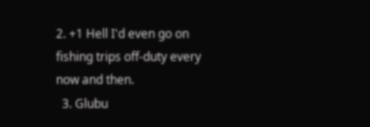2. +1 Hell I'd even go on fishing trips off-duty every now and then.
  3. Glubu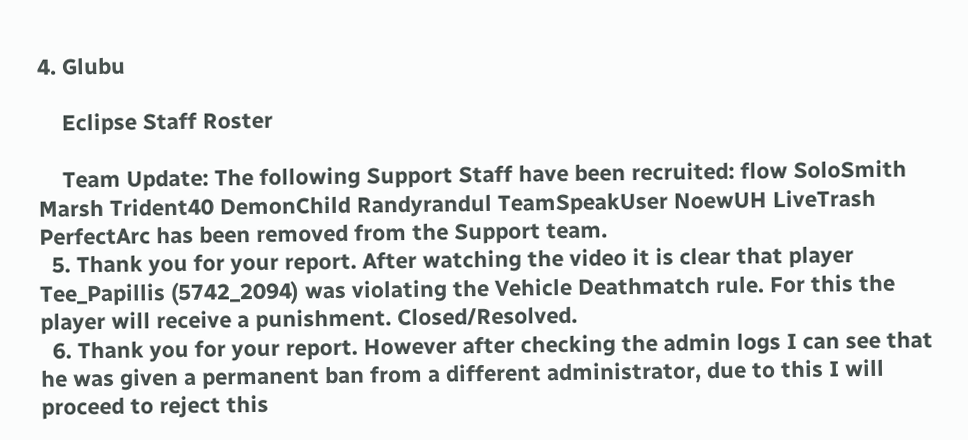4. Glubu

    Eclipse Staff Roster

    Team Update: The following Support Staff have been recruited: flow SoloSmith Marsh Trident40 DemonChild Randyrandul TeamSpeakUser NoewUH LiveTrash PerfectArc has been removed from the Support team.
  5. Thank you for your report. After watching the video it is clear that player Tee_Papillis (5742_2094) was violating the Vehicle Deathmatch rule. For this the player will receive a punishment. Closed/Resolved.
  6. Thank you for your report. However after checking the admin logs I can see that he was given a permanent ban from a different administrator, due to this I will proceed to reject this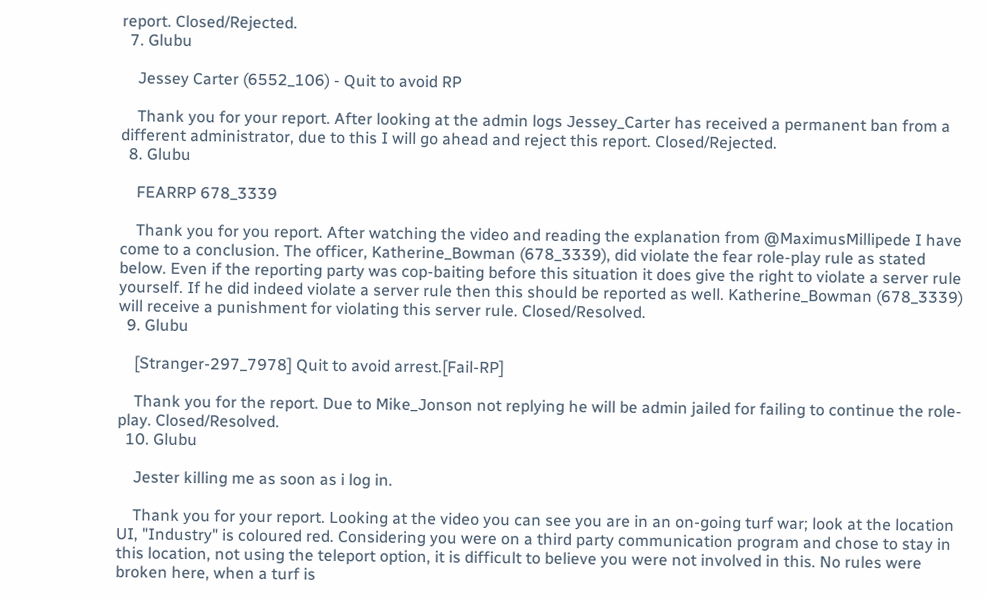report. Closed/Rejected.
  7. Glubu

    Jessey Carter (6552_106) - Quit to avoid RP

    Thank you for your report. After looking at the admin logs Jessey_Carter has received a permanent ban from a different administrator, due to this I will go ahead and reject this report. Closed/Rejected.
  8. Glubu

    FEARRP 678_3339

    Thank you for you report. After watching the video and reading the explanation from @MaximusMillipede I have come to a conclusion. The officer, Katherine_Bowman (678_3339), did violate the fear role-play rule as stated below. Even if the reporting party was cop-baiting before this situation it does give the right to violate a server rule yourself. If he did indeed violate a server rule then this should be reported as well. Katherine_Bowman (678_3339) will receive a punishment for violating this server rule. Closed/Resolved.
  9. Glubu

    [Stranger-297_7978] Quit to avoid arrest.[Fail-RP]

    Thank you for the report. Due to Mike_Jonson not replying he will be admin jailed for failing to continue the role-play. Closed/Resolved.
  10. Glubu

    Jester killing me as soon as i log in.

    Thank you for your report. Looking at the video you can see you are in an on-going turf war; look at the location UI, "Industry" is coloured red. Considering you were on a third party communication program and chose to stay in this location, not using the teleport option, it is difficult to believe you were not involved in this. No rules were broken here, when a turf is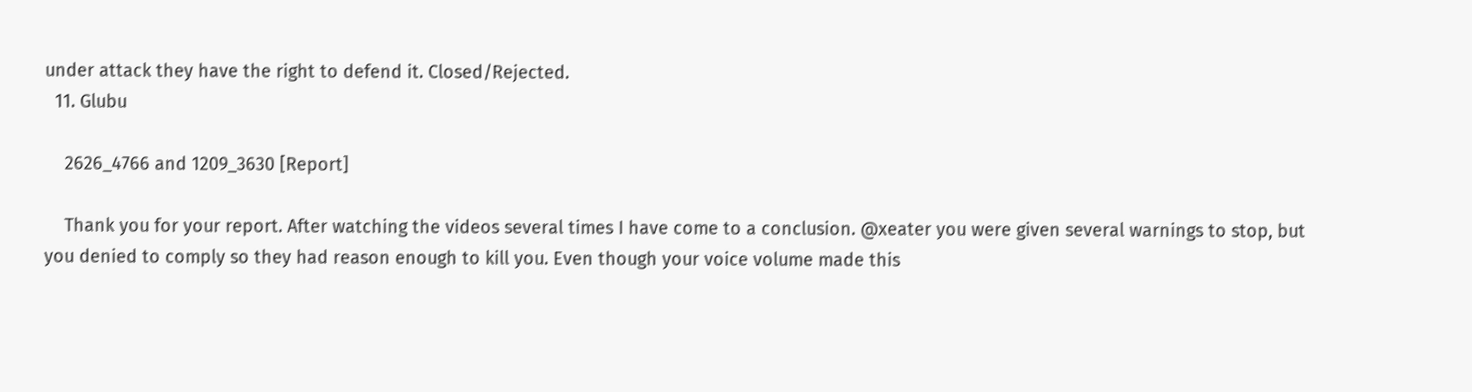under attack they have the right to defend it. Closed/Rejected.
  11. Glubu

    2626_4766 and 1209_3630 [Report]

    Thank you for your report. After watching the videos several times I have come to a conclusion. @xeater you were given several warnings to stop, but you denied to comply so they had reason enough to kill you. Even though your voice volume made this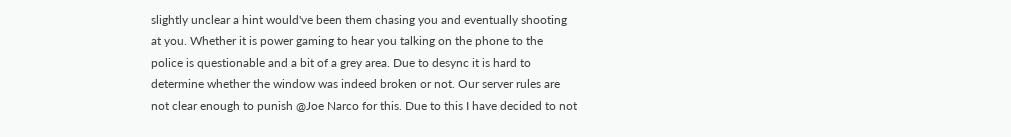slightly unclear a hint would've been them chasing you and eventually shooting at you. Whether it is power gaming to hear you talking on the phone to the police is questionable and a bit of a grey area. Due to desync it is hard to determine whether the window was indeed broken or not. Our server rules are not clear enough to punish @Joe Narco for this. Due to this I have decided to not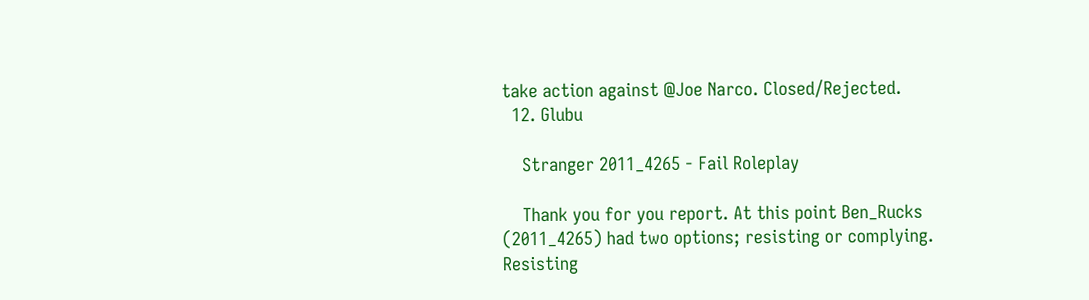take action against @Joe Narco. Closed/Rejected.
  12. Glubu

    Stranger 2011_4265 - Fail Roleplay

    Thank you for you report. At this point Ben_Rucks (2011_4265) had two options; resisting or complying. Resisting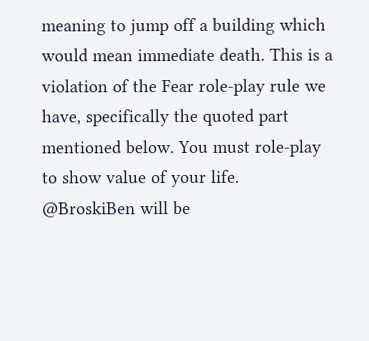meaning to jump off a building which would mean immediate death. This is a violation of the Fear role-play rule we have, specifically the quoted part mentioned below. You must role-play to show value of your life. @BroskiBen will be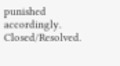punished accordingly. Closed/Resolved.